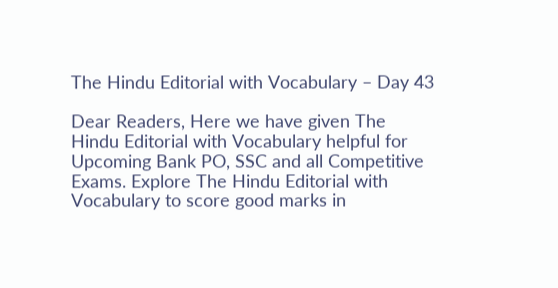The Hindu Editorial with Vocabulary – Day 43

Dear Readers, Here we have given The Hindu Editorial with Vocabulary helpful for Upcoming Bank PO, SSC and all Competitive Exams. Explore The Hindu Editorial with Vocabulary to score good marks in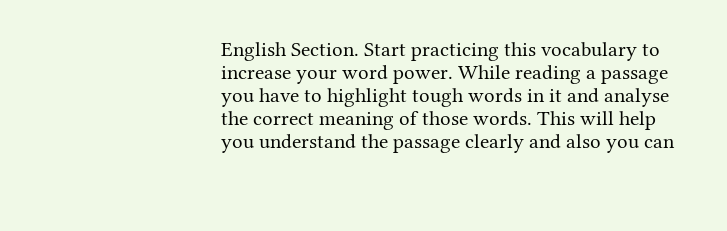English Section. Start practicing this vocabulary to increase your word power. While reading a passage you have to highlight tough words in it and analyse the correct meaning of those words. This will help you understand the passage clearly and also you can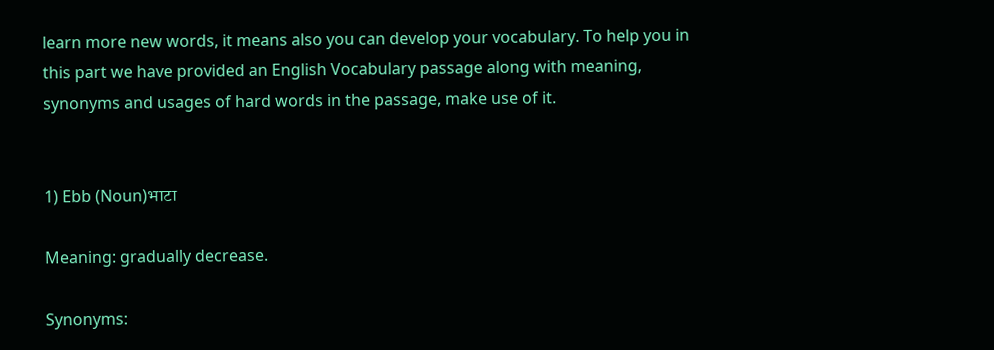learn more new words, it means also you can develop your vocabulary. To help you in this part we have provided an English Vocabulary passage along with meaning, synonyms and usages of hard words in the passage, make use of it.


1) Ebb (Noun)भाटा

Meaning: gradually decrease.

Synonyms: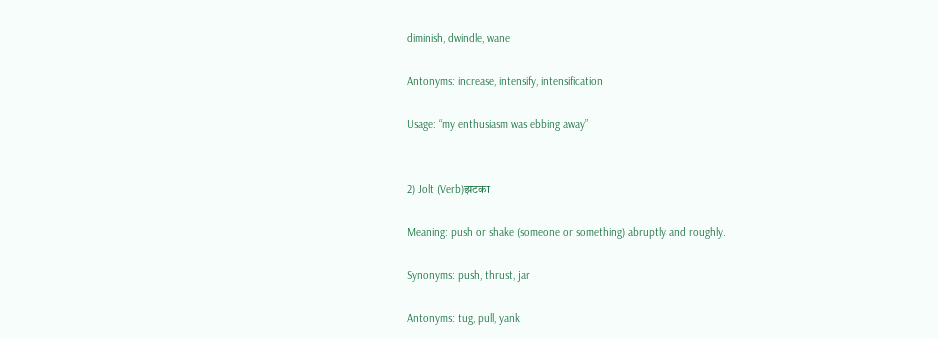diminish, dwindle, wane

Antonyms: increase, intensify, intensification

Usage: “my enthusiasm was ebbing away”


2) Jolt (Verb)झटका

Meaning: push or shake (someone or something) abruptly and roughly.

Synonyms: push, thrust, jar

Antonyms: tug, pull, yank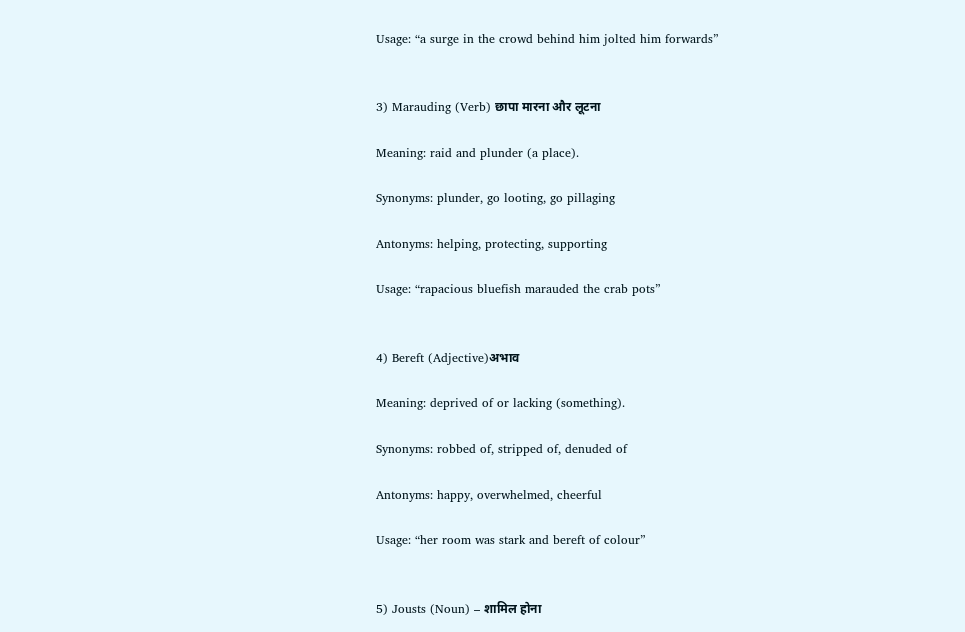Usage: “a surge in the crowd behind him jolted him forwards”


3) Marauding (Verb) छापा मारना और लूटना

Meaning: raid and plunder (a place).

Synonyms: plunder, go looting, go pillaging

Antonyms: helping, protecting, supporting

Usage: “rapacious bluefish marauded the crab pots”


4) Bereft (Adjective)अभाव

Meaning: deprived of or lacking (something).

Synonyms: robbed of, stripped of, denuded of

Antonyms: happy, overwhelmed, cheerful

Usage: “her room was stark and bereft of colour”


5) Jousts (Noun) – शामिल होना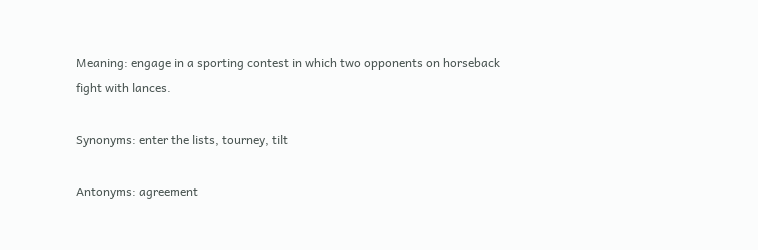Meaning: engage in a sporting contest in which two opponents on horseback fight with lances.

Synonyms: enter the lists, tourney, tilt

Antonyms: agreement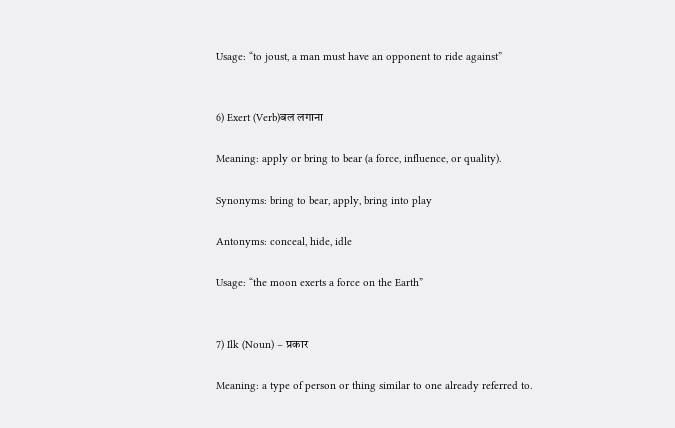Usage: “to joust, a man must have an opponent to ride against”


6) Exert (Verb)बल लगाना

Meaning: apply or bring to bear (a force, influence, or quality).

Synonyms: bring to bear, apply, bring into play

Antonyms: conceal, hide, idle

Usage: “the moon exerts a force on the Earth”


7) Ilk (Noun) – प्रकार

Meaning: a type of person or thing similar to one already referred to.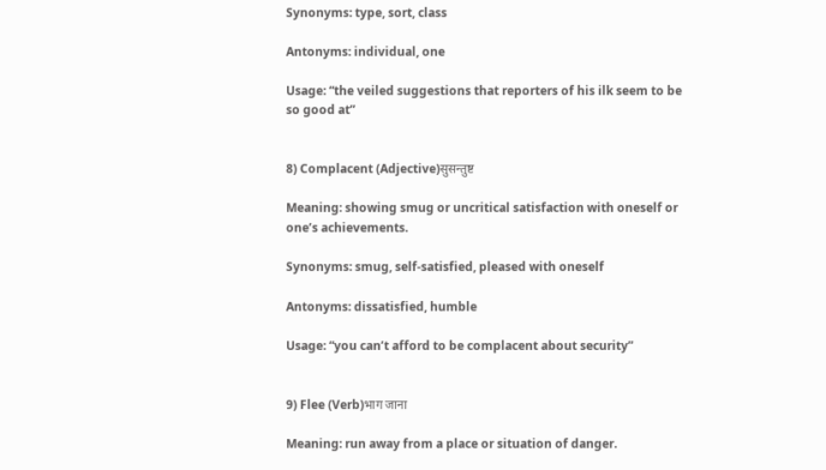Synonyms: type, sort, class

Antonyms: individual, one

Usage: “the veiled suggestions that reporters of his ilk seem to be so good at”


8) Complacent (Adjective)सुसन्तुष्ट

Meaning: showing smug or uncritical satisfaction with oneself or one’s achievements.

Synonyms: smug, self-satisfied, pleased with oneself

Antonyms: dissatisfied, humble

Usage: “you can’t afford to be complacent about security”


9) Flee (Verb)भाग जाना

Meaning: run away from a place or situation of danger.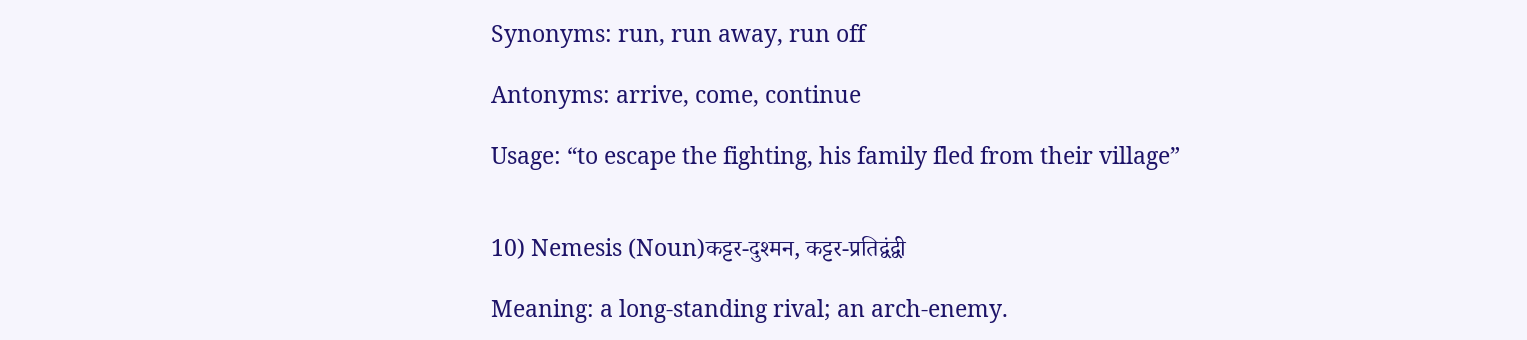Synonyms: run, run away, run off

Antonyms: arrive, come, continue

Usage: “to escape the fighting, his family fled from their village”


10) Nemesis (Noun)कट्टर-दुश्मन, कट्टर-प्रतिद्वंद्वी

Meaning: a long-standing rival; an arch-enemy.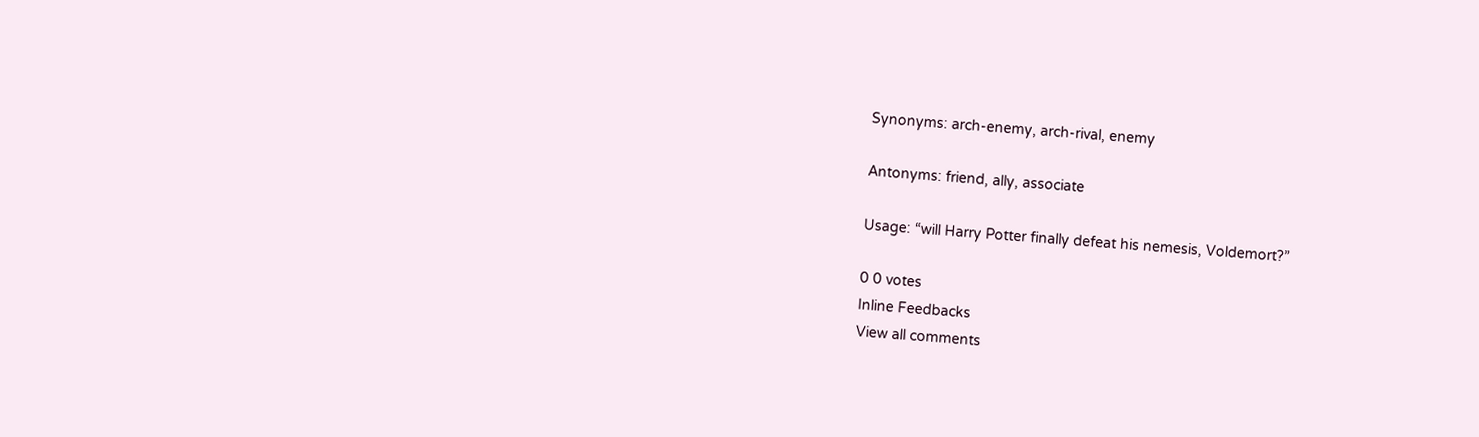Synonyms: arch-enemy, arch-rival, enemy

Antonyms: friend, ally, associate

Usage: “will Harry Potter finally defeat his nemesis, Voldemort?”

0 0 votes
Inline Feedbacks
View all comments